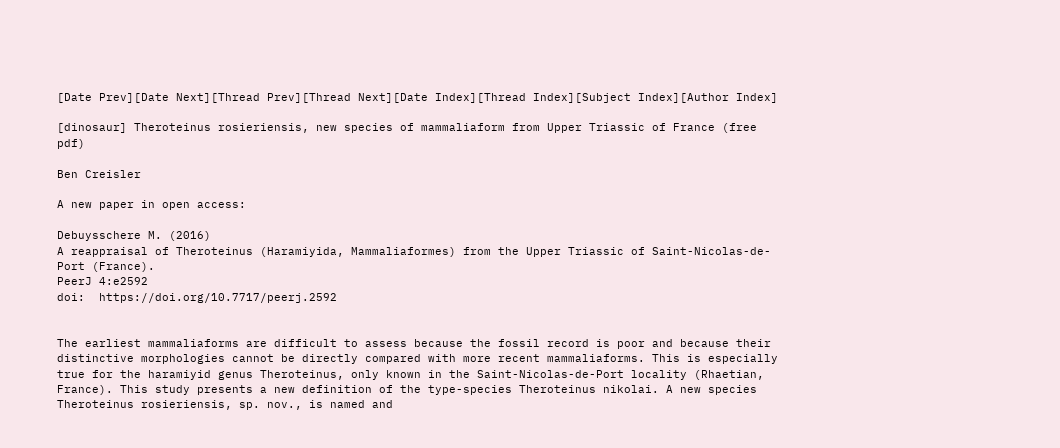[Date Prev][Date Next][Thread Prev][Thread Next][Date Index][Thread Index][Subject Index][Author Index]

[dinosaur] Theroteinus rosieriensis, new species of mammaliaform from Upper Triassic of France (free pdf)

Ben Creisler

A new paper in open access:

Debuysschere M. (2016)
A reappraisal of Theroteinus (Haramiyida, Mammaliaformes) from the Upper Triassic of Saint-Nicolas-de-Port (France).
PeerJ 4:e2592
doi:  https://doi.org/10.7717/peerj.2592


The earliest mammaliaforms are difficult to assess because the fossil record is poor and because their distinctive morphologies cannot be directly compared with more recent mammaliaforms. This is especially true for the haramiyid genus Theroteinus, only known in the Saint-Nicolas-de-Port locality (Rhaetian, France). This study presents a new definition of the type-species Theroteinus nikolai. A new species Theroteinus rosieriensis, sp. nov., is named and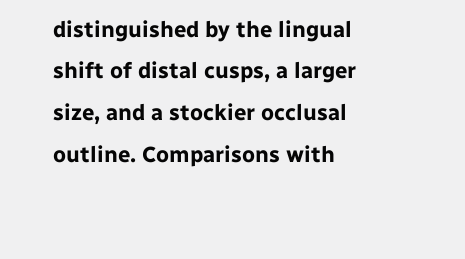distinguished by the lingual shift of distal cusps, a larger size, and a stockier occlusal outline. Comparisons with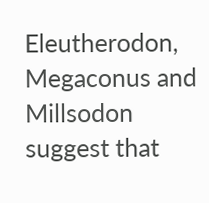Eleutherodon, Megaconus and Millsodon suggest that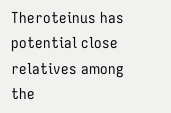Theroteinus has potential close relatives among the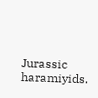Jurassic haramiyids.